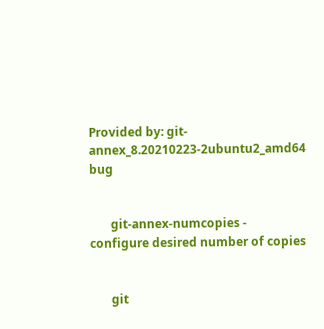Provided by: git-annex_8.20210223-2ubuntu2_amd64 bug


       git-annex-numcopies - configure desired number of copies


       git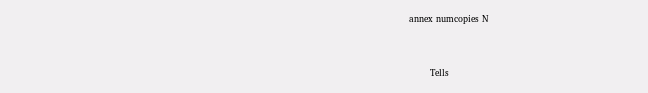annex numcopies N


       Tells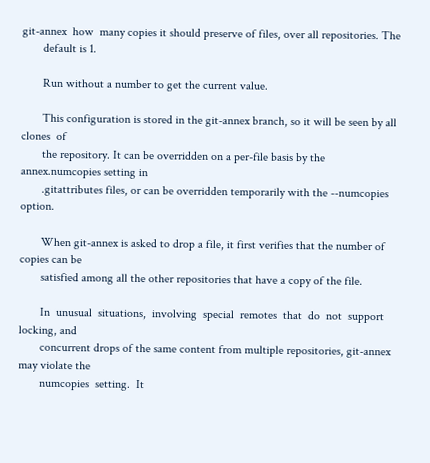git-annex  how  many copies it should preserve of files, over all repositories. The
       default is 1.

       Run without a number to get the current value.

       This configuration is stored in the git-annex branch, so it will be seen by all clones  of
       the repository. It can be overridden on a per-file basis by the annex.numcopies setting in
       .gitattributes files, or can be overridden temporarily with the --numcopies option.

       When git-annex is asked to drop a file, it first verifies that the number of copies can be
       satisfied among all the other repositories that have a copy of the file.

       In  unusual  situations,  involving  special  remotes  that  do  not  support locking, and
       concurrent drops of the same content from multiple repositories, git-annex may violate the
       numcopies  setting.  It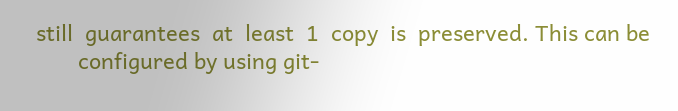still  guarantees  at  least  1  copy  is  preserved. This can be
       configured by using git-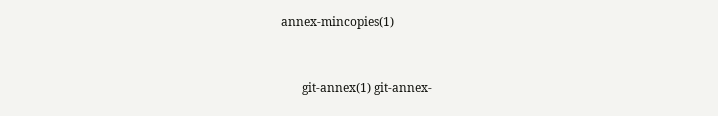annex-mincopies(1)


       git-annex(1) git-annex-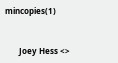mincopies(1)


       Joey Hess <>